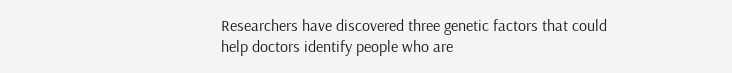Researchers have discovered three genetic factors that could help doctors identify people who are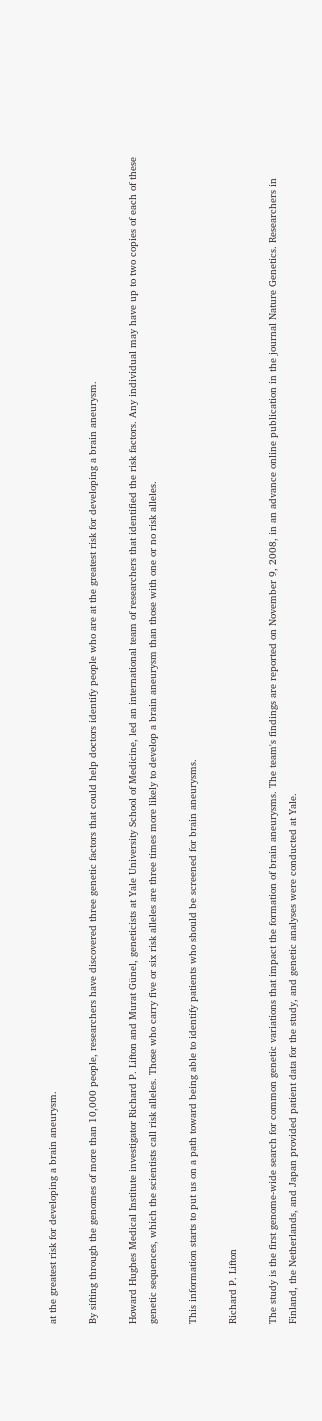at the greatest risk for developing a brain aneurysm.

By sifting through the genomes of more than 10,000 people, researchers have discovered three genetic factors that could help doctors identify people who are at the greatest risk for developing a brain aneurysm.

Howard Hughes Medical Institute investigator Richard P. Lifton and Murat Günel, geneticists at Yale University School of Medicine, led an international team of researchers that identified the risk factors. Any individual may have up to two copies of each of these genetic sequences, which the scientists call risk alleles. Those who carry five or six risk alleles are three times more likely to develop a brain aneurysm than those with one or no risk alleles.

This information starts to put us on a path toward being able to identify patients who should be screened for brain aneurysms.

Richard P. Lifton

The study is the first genome-wide search for common genetic variations that impact the formation of brain aneurysms. The team's findings are reported on November 9, 2008, in an advance online publication in the journal Nature Genetics. Researchers in Finland, the Netherlands, and Japan provided patient data for the study, and genetic analyses were conducted at Yale.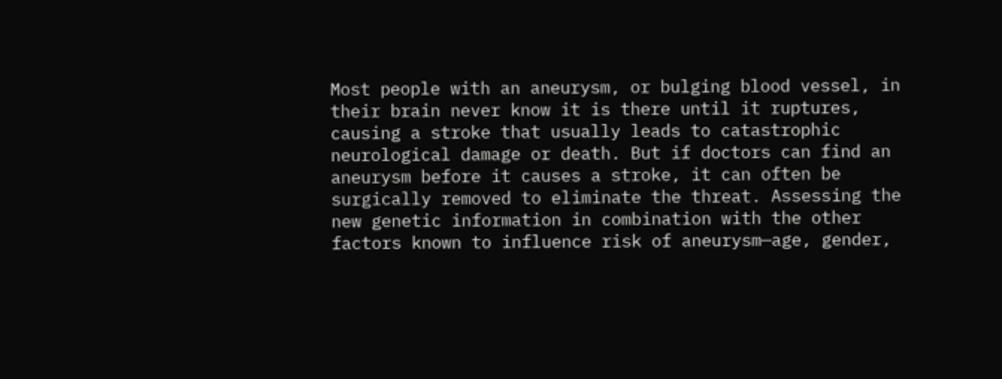Most people with an aneurysm, or bulging blood vessel, in their brain never know it is there until it ruptures, causing a stroke that usually leads to catastrophic neurological damage or death. But if doctors can find an aneurysm before it causes a stroke, it can often be surgically removed to eliminate the threat. Assessing the new genetic information in combination with the other factors known to influence risk of aneurysm—age, gender,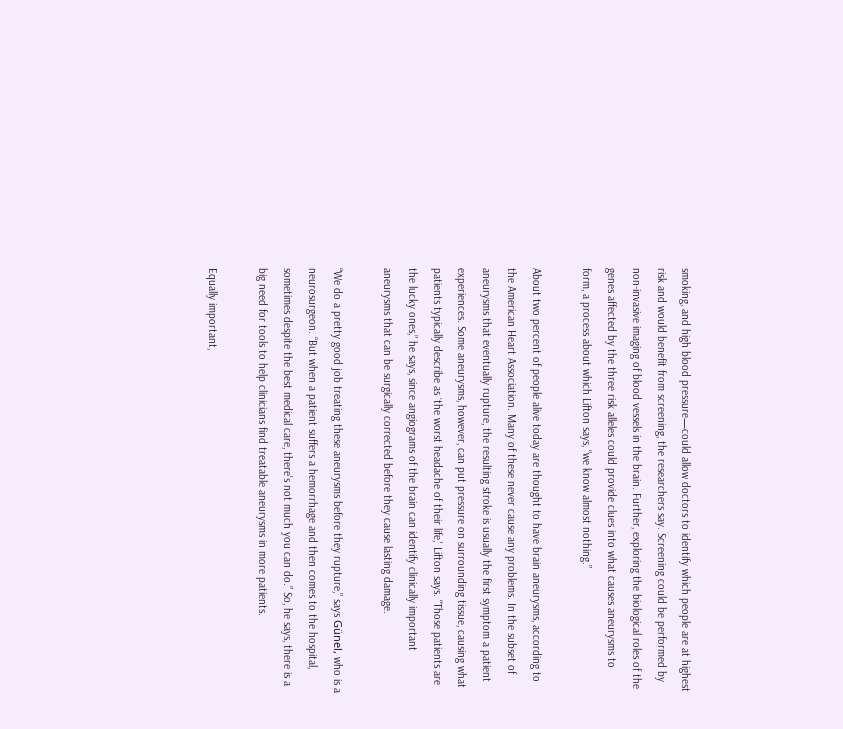smoking, and high blood pressure—could allow doctors to identify which people are at highest risk and would benefit from screening, the researchers say. Screening could be performed by non-invasive imaging of blood vessels in the brain. Further, exploring the biological roles of the genes affected by the three risk alleles could provide clues into what causes aneurysms to form, a process about which Lifton says, “we know almost nothing.”

About two percent of people alive today are thought to have brain aneurysms, according to the American Heart Association. Many of these never cause any problems. In the subset of aneurysms that eventually rupture, the resulting stroke is usually the first symptom a patient experiences. Some aneurysms, however, can put pressure on surrounding tissue, causing what patients typically describe as `the worst headache of their life,' Lifton says. “Those patients are the lucky ones,” he says, since angiograms of the brain can identify clinically important aneurysms that can be surgically corrected before they cause lasting damage.

“We do a pretty good job treating these aneurysms before they rupture,” says Günel, who is a neurosurgeon. “But when a patient suffers a hemorrhage and then comes to the hospital, sometimes despite the best medical care, there's not much you can do.” So, he says, there is a big need for tools to help clinicians find treatable aneurysms in more patients.

Equally important,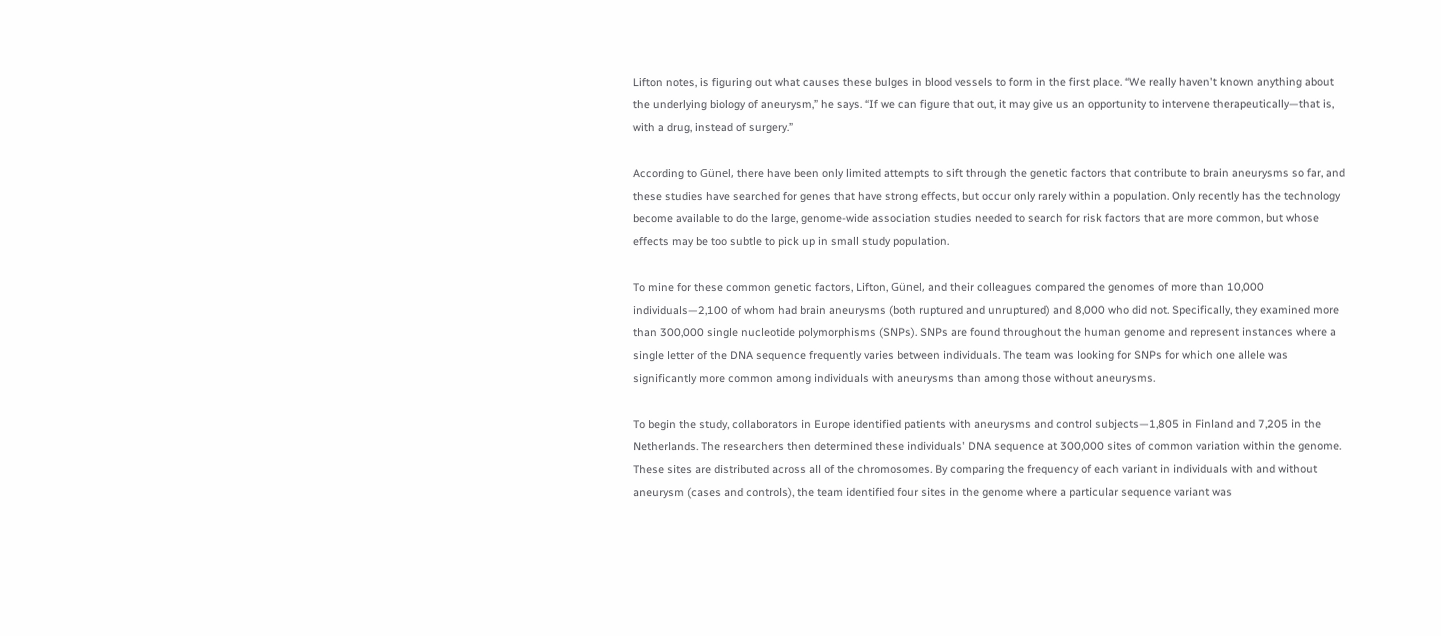Lifton notes, is figuring out what causes these bulges in blood vessels to form in the first place. “We really haven't known anything about the underlying biology of aneurysm,” he says. “If we can figure that out, it may give us an opportunity to intervene therapeutically—that is, with a drug, instead of surgery.”

According to Günel, there have been only limited attempts to sift through the genetic factors that contribute to brain aneurysms so far, and these studies have searched for genes that have strong effects, but occur only rarely within a population. Only recently has the technology become available to do the large, genome-wide association studies needed to search for risk factors that are more common, but whose effects may be too subtle to pick up in small study population.

To mine for these common genetic factors, Lifton, Günel, and their colleagues compared the genomes of more than 10,000 individuals—2,100 of whom had brain aneurysms (both ruptured and unruptured) and 8,000 who did not. Specifically, they examined more than 300,000 single nucleotide polymorphisms (SNPs). SNPs are found throughout the human genome and represent instances where a single letter of the DNA sequence frequently varies between individuals. The team was looking for SNPs for which one allele was significantly more common among individuals with aneurysms than among those without aneurysms.

To begin the study, collaborators in Europe identified patients with aneurysms and control subjects—1,805 in Finland and 7,205 in the Netherlands. The researchers then determined these individuals' DNA sequence at 300,000 sites of common variation within the genome. These sites are distributed across all of the chromosomes. By comparing the frequency of each variant in individuals with and without aneurysm (cases and controls), the team identified four sites in the genome where a particular sequence variant was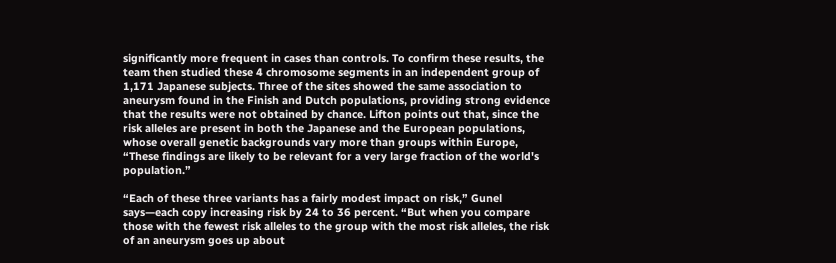significantly more frequent in cases than controls. To confirm these results, the team then studied these 4 chromosome segments in an independent group of 1,171 Japanese subjects. Three of the sites showed the same association to aneurysm found in the Finish and Dutch populations, providing strong evidence that the results were not obtained by chance. Lifton points out that, since the risk alleles are present in both the Japanese and the European populations, whose overall genetic backgrounds vary more than groups within Europe, “These findings are likely to be relevant for a very large fraction of the world's population.”

“Each of these three variants has a fairly modest impact on risk,” Gunel says—each copy increasing risk by 24 to 36 percent. “But when you compare those with the fewest risk alleles to the group with the most risk alleles, the risk of an aneurysm goes up about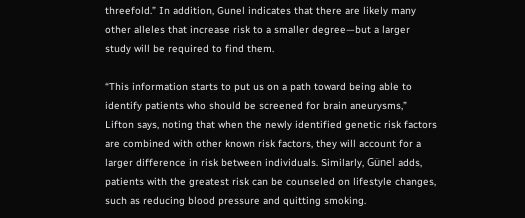threefold.” In addition, Gunel indicates that there are likely many other alleles that increase risk to a smaller degree—but a larger study will be required to find them.

“This information starts to put us on a path toward being able to identify patients who should be screened for brain aneurysms,” Lifton says, noting that when the newly identified genetic risk factors are combined with other known risk factors, they will account for a larger difference in risk between individuals. Similarly, Günel adds, patients with the greatest risk can be counseled on lifestyle changes, such as reducing blood pressure and quitting smoking.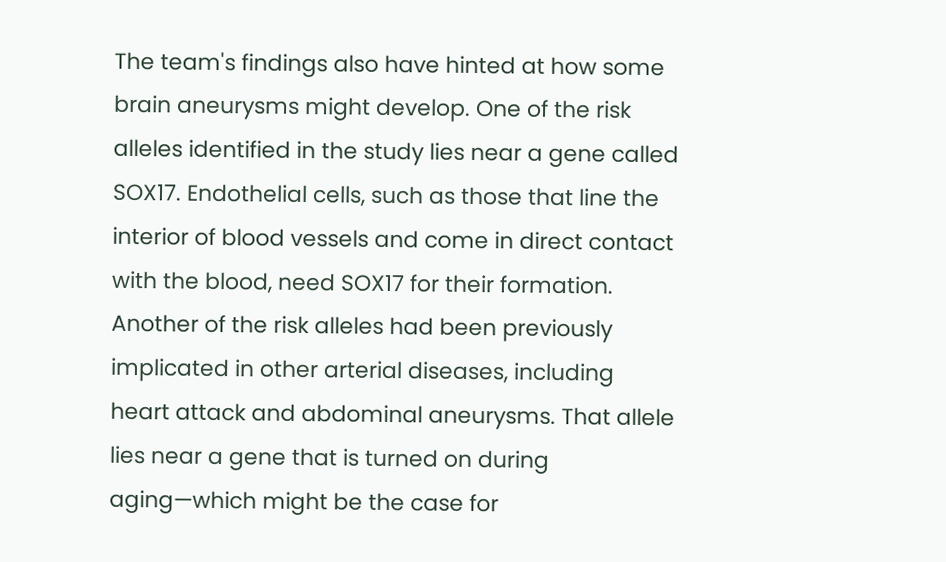The team's findings also have hinted at how some brain aneurysms might develop. One of the risk alleles identified in the study lies near a gene called SOX17. Endothelial cells, such as those that line the interior of blood vessels and come in direct contact with the blood, need SOX17 for their formation. Another of the risk alleles had been previously implicated in other arterial diseases, including heart attack and abdominal aneurysms. That allele lies near a gene that is turned on during aging—which might be the case for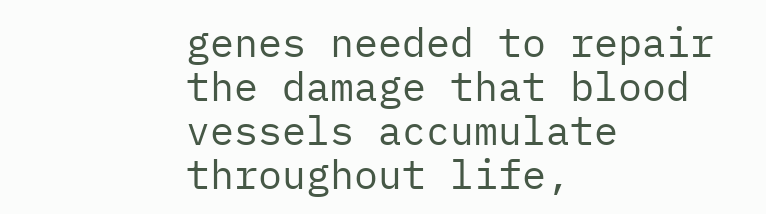genes needed to repair the damage that blood vessels accumulate throughout life,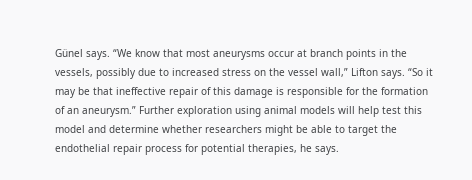Günel says. “We know that most aneurysms occur at branch points in the vessels, possibly due to increased stress on the vessel wall,” Lifton says. “So it may be that ineffective repair of this damage is responsible for the formation of an aneurysm.” Further exploration using animal models will help test this model and determine whether researchers might be able to target the endothelial repair process for potential therapies, he says.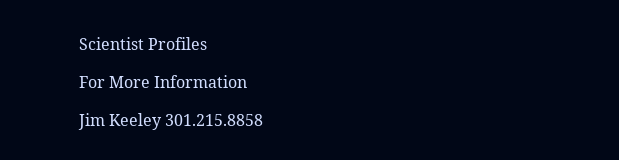Scientist Profiles

For More Information

Jim Keeley 301.215.8858